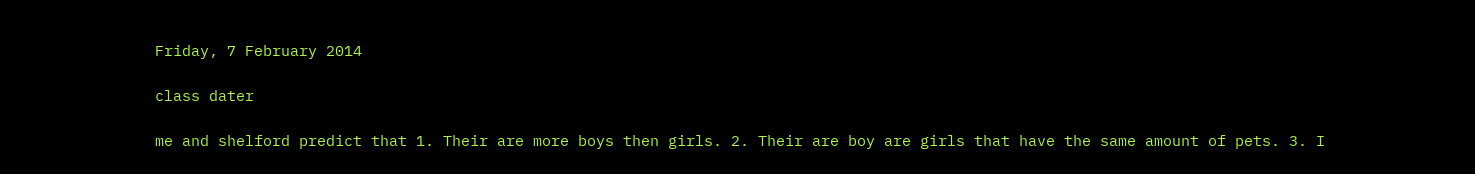Friday, 7 February 2014

class dater

me and shelford predict that 1. Their are more boys then girls. 2. Their are boy are girls that have the same amount of pets. 3. I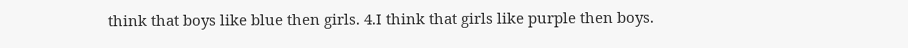think that boys like blue then girls. 4.I think that girls like purple then boys.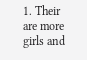1. Their are more girls and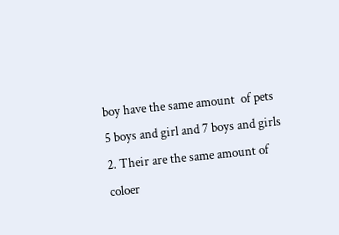boy have the same amount  of pets 5 boys and girl and 7 boys and girls
2. Their are the same amount of coloer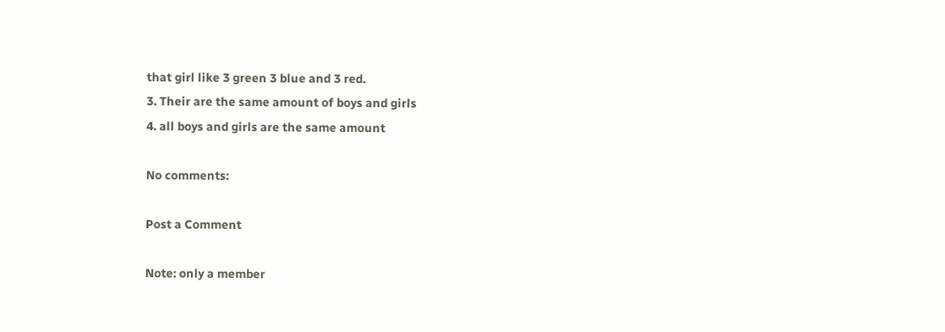that girl like 3 green 3 blue and 3 red.
3. Their are the same amount of boys and girls
4. all boys and girls are the same amount

No comments:

Post a Comment

Note: only a member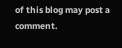of this blog may post a comment.